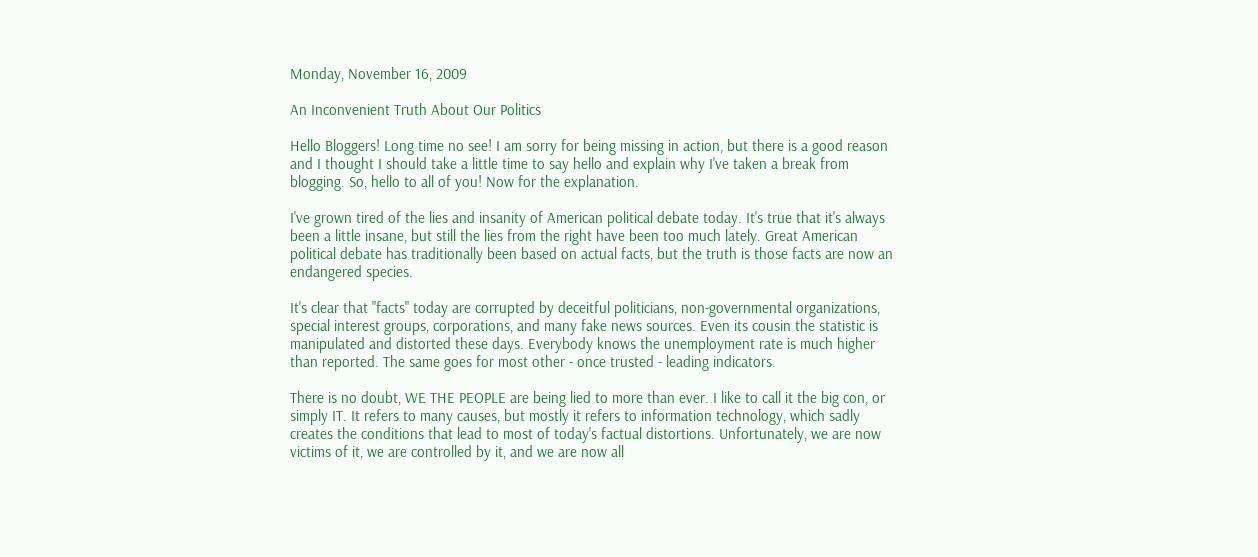Monday, November 16, 2009

An Inconvenient Truth About Our Politics

Hello Bloggers! Long time no see! I am sorry for being missing in action, but there is a good reason and I thought I should take a little time to say hello and explain why I've taken a break from blogging. So, hello to all of you! Now for the explanation.

I've grown tired of the lies and insanity of American political debate today. It's true that it's always been a little insane, but still the lies from the right have been too much lately. Great American political debate has traditionally been based on actual facts, but the truth is those facts are now an endangered species.

It's clear that "facts" today are corrupted by deceitful politicians, non-governmental organizations, special interest groups, corporations, and many fake news sources. Even its cousin the statistic is manipulated and distorted these days. Everybody knows the unemployment rate is much higher than reported. The same goes for most other - once trusted - leading indicators.

There is no doubt, WE THE PEOPLE are being lied to more than ever. I like to call it the big con, or simply IT. It refers to many causes, but mostly it refers to information technology, which sadly creates the conditions that lead to most of today's factual distortions. Unfortunately, we are now victims of it, we are controlled by it, and we are now all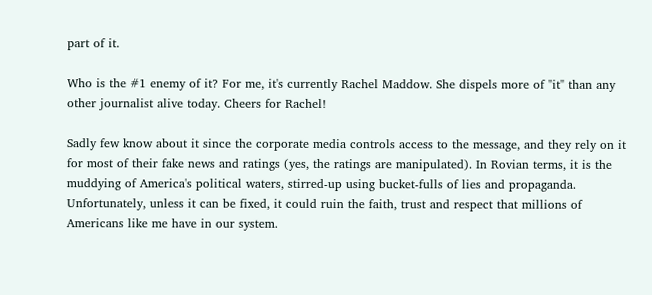part of it.

Who is the #1 enemy of it? For me, it's currently Rachel Maddow. She dispels more of "it" than any other journalist alive today. Cheers for Rachel!

Sadly few know about it since the corporate media controls access to the message, and they rely on it for most of their fake news and ratings (yes, the ratings are manipulated). In Rovian terms, it is the muddying of America's political waters, stirred-up using bucket-fulls of lies and propaganda. Unfortunately, unless it can be fixed, it could ruin the faith, trust and respect that millions of Americans like me have in our system.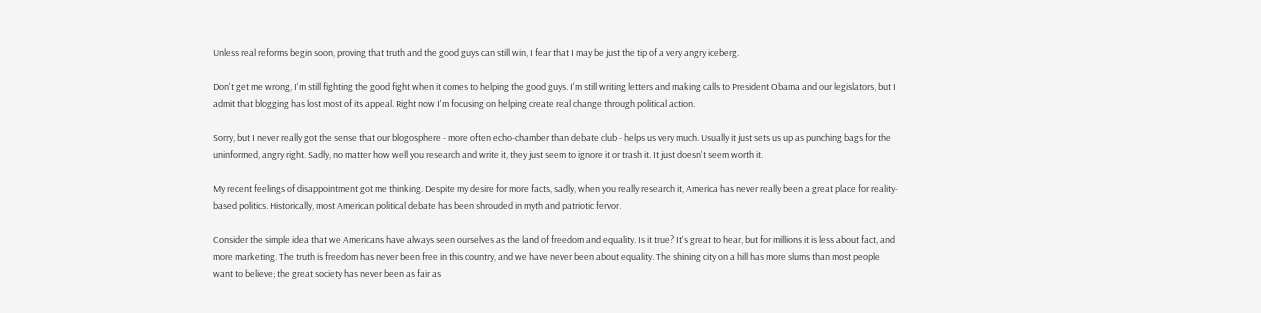Unless real reforms begin soon, proving that truth and the good guys can still win, I fear that I may be just the tip of a very angry iceberg.

Don't get me wrong, I'm still fighting the good fight when it comes to helping the good guys. I'm still writing letters and making calls to President Obama and our legislators, but I admit that blogging has lost most of its appeal. Right now I'm focusing on helping create real change through political action.

Sorry, but I never really got the sense that our blogosphere - more often echo-chamber than debate club - helps us very much. Usually it just sets us up as punching bags for the uninformed, angry right. Sadly, no matter how well you research and write it, they just seem to ignore it or trash it. It just doesn't seem worth it.

My recent feelings of disappointment got me thinking. Despite my desire for more facts, sadly, when you really research it, America has never really been a great place for reality-based politics. Historically, most American political debate has been shrouded in myth and patriotic fervor.

Consider the simple idea that we Americans have always seen ourselves as the land of freedom and equality. Is it true? It's great to hear, but for millions it is less about fact, and more marketing. The truth is freedom has never been free in this country, and we have never been about equality. The shining city on a hill has more slums than most people want to believe; the great society has never been as fair as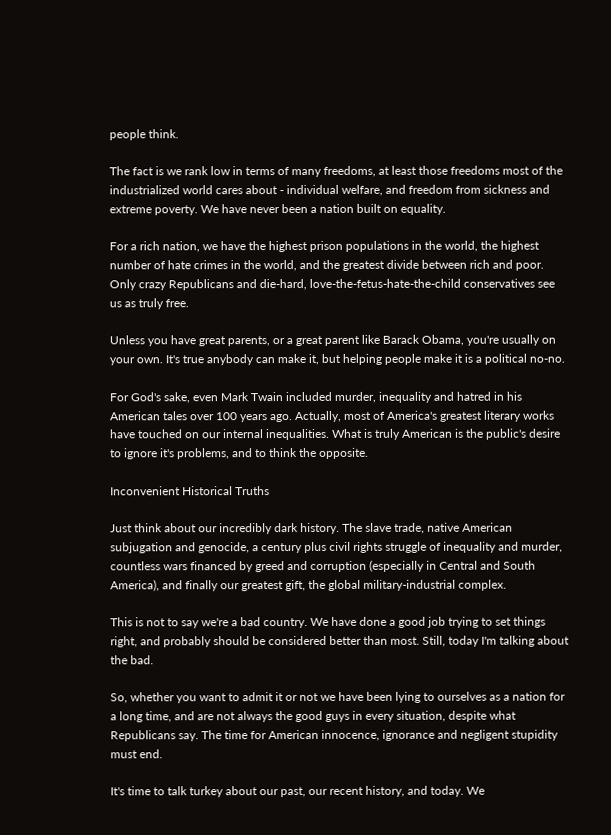people think.

The fact is we rank low in terms of many freedoms, at least those freedoms most of the industrialized world cares about - individual welfare, and freedom from sickness and extreme poverty. We have never been a nation built on equality.

For a rich nation, we have the highest prison populations in the world, the highest number of hate crimes in the world, and the greatest divide between rich and poor. Only crazy Republicans and die-hard, love-the-fetus-hate-the-child conservatives see us as truly free.

Unless you have great parents, or a great parent like Barack Obama, you're usually on your own. It's true anybody can make it, but helping people make it is a political no-no.

For God's sake, even Mark Twain included murder, inequality and hatred in his American tales over 100 years ago. Actually, most of America's greatest literary works have touched on our internal inequalities. What is truly American is the public's desire to ignore it's problems, and to think the opposite.

Inconvenient Historical Truths

Just think about our incredibly dark history. The slave trade, native American subjugation and genocide, a century plus civil rights struggle of inequality and murder, countless wars financed by greed and corruption (especially in Central and South America), and finally our greatest gift, the global military-industrial complex.

This is not to say we're a bad country. We have done a good job trying to set things right, and probably should be considered better than most. Still, today I'm talking about the bad.

So, whether you want to admit it or not we have been lying to ourselves as a nation for a long time, and are not always the good guys in every situation, despite what Republicans say. The time for American innocence, ignorance and negligent stupidity must end.

It's time to talk turkey about our past, our recent history, and today. We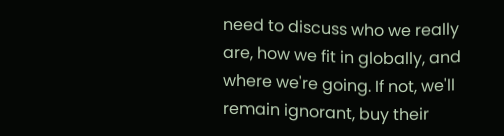need to discuss who we really are, how we fit in globally, and where we're going. If not, we'll remain ignorant, buy their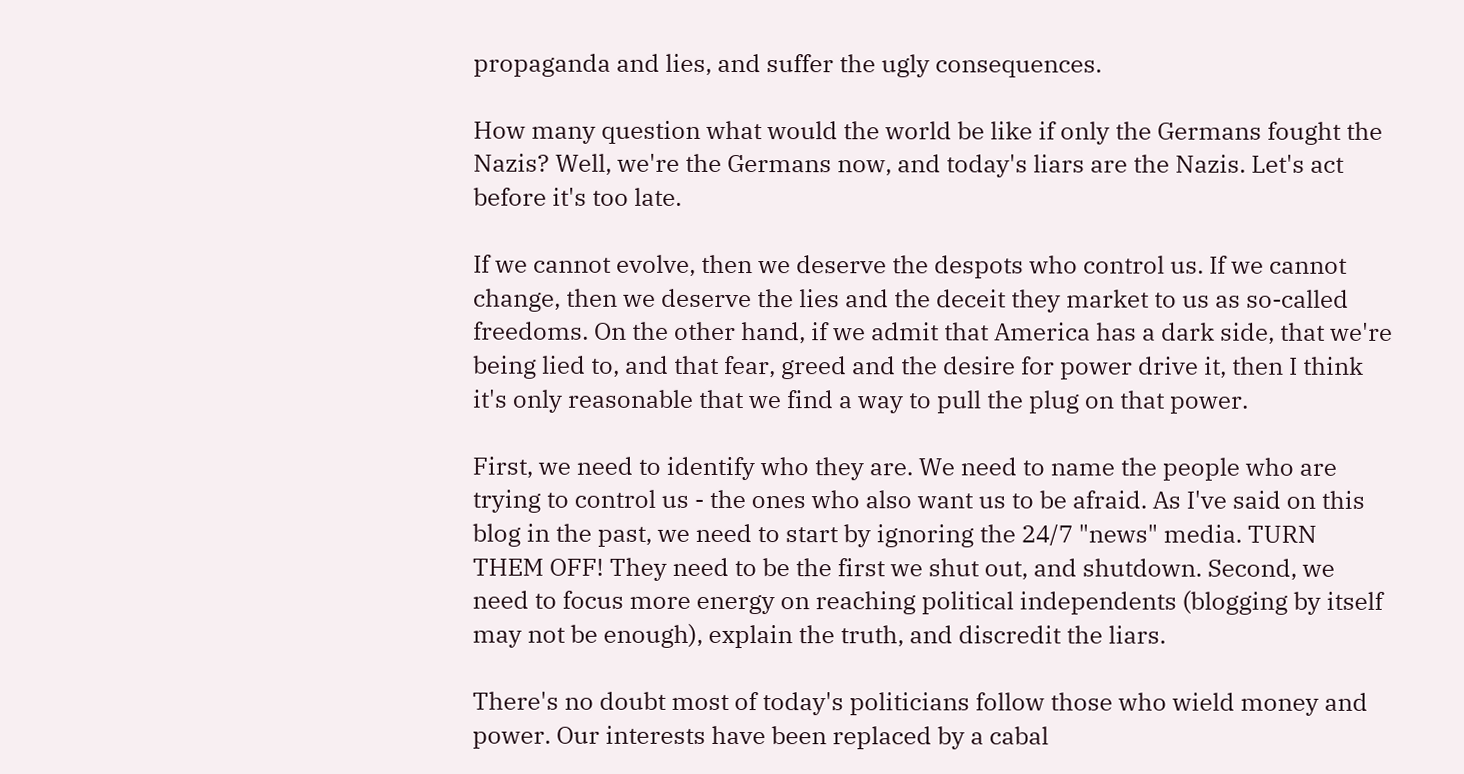propaganda and lies, and suffer the ugly consequences.

How many question what would the world be like if only the Germans fought the Nazis? Well, we're the Germans now, and today's liars are the Nazis. Let's act before it's too late.

If we cannot evolve, then we deserve the despots who control us. If we cannot change, then we deserve the lies and the deceit they market to us as so-called freedoms. On the other hand, if we admit that America has a dark side, that we're being lied to, and that fear, greed and the desire for power drive it, then I think it's only reasonable that we find a way to pull the plug on that power.

First, we need to identify who they are. We need to name the people who are trying to control us - the ones who also want us to be afraid. As I've said on this blog in the past, we need to start by ignoring the 24/7 "news" media. TURN THEM OFF! They need to be the first we shut out, and shutdown. Second, we need to focus more energy on reaching political independents (blogging by itself may not be enough), explain the truth, and discredit the liars.

There's no doubt most of today's politicians follow those who wield money and power. Our interests have been replaced by a cabal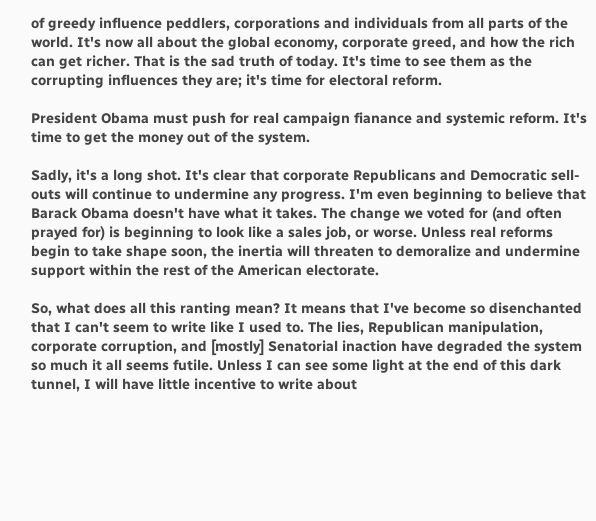of greedy influence peddlers, corporations and individuals from all parts of the world. It's now all about the global economy, corporate greed, and how the rich can get richer. That is the sad truth of today. It's time to see them as the corrupting influences they are; it's time for electoral reform.

President Obama must push for real campaign fianance and systemic reform. It's time to get the money out of the system.

Sadly, it's a long shot. It's clear that corporate Republicans and Democratic sell-outs will continue to undermine any progress. I'm even beginning to believe that Barack Obama doesn't have what it takes. The change we voted for (and often prayed for) is beginning to look like a sales job, or worse. Unless real reforms begin to take shape soon, the inertia will threaten to demoralize and undermine support within the rest of the American electorate.

So, what does all this ranting mean? It means that I've become so disenchanted that I can't seem to write like I used to. The lies, Republican manipulation, corporate corruption, and [mostly] Senatorial inaction have degraded the system so much it all seems futile. Unless I can see some light at the end of this dark tunnel, I will have little incentive to write about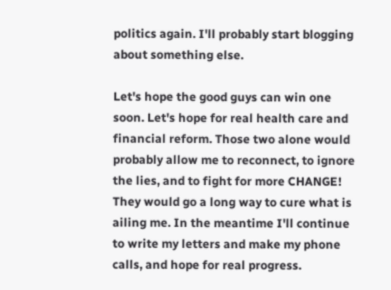politics again. I'll probably start blogging about something else.

Let's hope the good guys can win one soon. Let's hope for real health care and financial reform. Those two alone would probably allow me to reconnect, to ignore the lies, and to fight for more CHANGE! They would go a long way to cure what is ailing me. In the meantime I'll continue to write my letters and make my phone calls, and hope for real progress.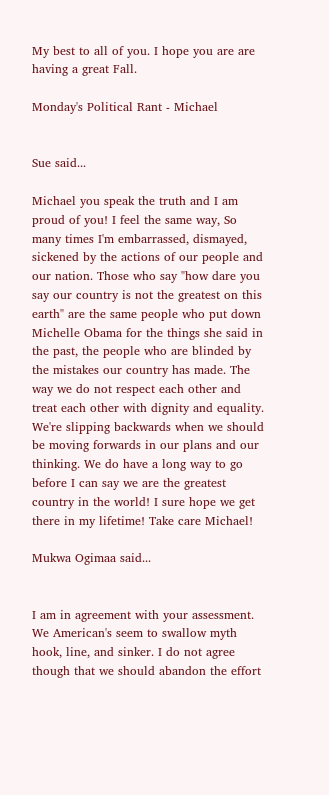My best to all of you. I hope you are are having a great Fall.

Monday's Political Rant - Michael


Sue said...

Michael you speak the truth and I am proud of you! I feel the same way, So many times I'm embarrassed, dismayed, sickened by the actions of our people and our nation. Those who say "how dare you say our country is not the greatest on this earth" are the same people who put down Michelle Obama for the things she said in the past, the people who are blinded by the mistakes our country has made. The way we do not respect each other and treat each other with dignity and equality. We're slipping backwards when we should be moving forwards in our plans and our thinking. We do have a long way to go before I can say we are the greatest country in the world! I sure hope we get there in my lifetime! Take care Michael!

Mukwa Ogimaa said...


I am in agreement with your assessment. We American's seem to swallow myth hook, line, and sinker. I do not agree though that we should abandon the effort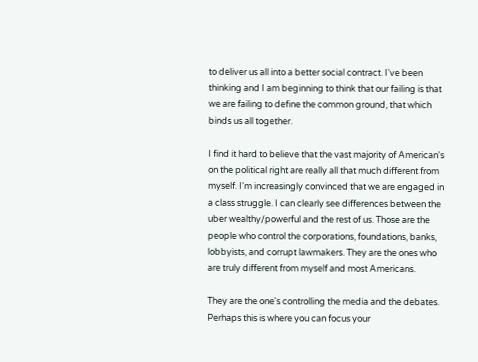to deliver us all into a better social contract. I've been thinking and I am beginning to think that our failing is that we are failing to define the common ground, that which binds us all together.

I find it hard to believe that the vast majority of American's on the political right are really all that much different from myself. I'm increasingly convinced that we are engaged in a class struggle. I can clearly see differences between the uber wealthy/powerful and the rest of us. Those are the people who control the corporations, foundations, banks, lobbyists, and corrupt lawmakers. They are the ones who are truly different from myself and most Americans.

They are the one's controlling the media and the debates. Perhaps this is where you can focus your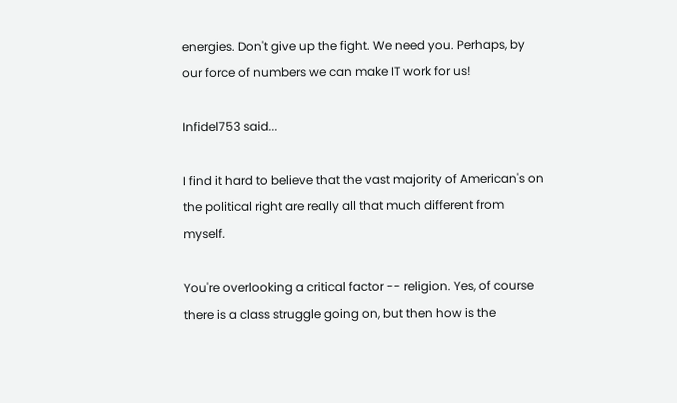energies. Don't give up the fight. We need you. Perhaps, by our force of numbers we can make IT work for us!

Infidel753 said...

I find it hard to believe that the vast majority of American's on the political right are really all that much different from myself.

You're overlooking a critical factor -- religion. Yes, of course there is a class struggle going on, but then how is the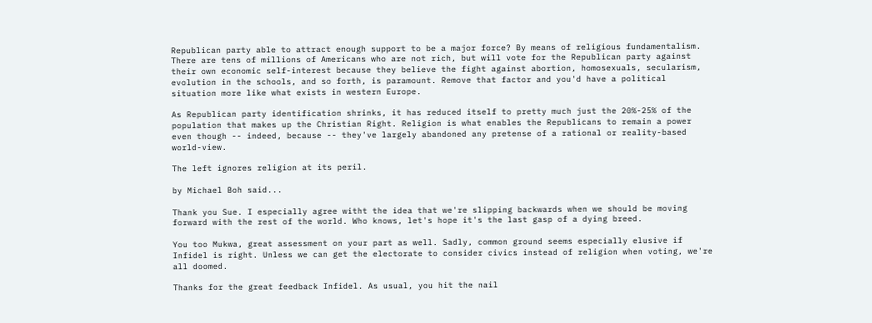Republican party able to attract enough support to be a major force? By means of religious fundamentalism. There are tens of millions of Americans who are not rich, but will vote for the Republican party against their own economic self-interest because they believe the fight against abortion, homosexuals, secularism, evolution in the schools, and so forth, is paramount. Remove that factor and you'd have a political situation more like what exists in western Europe.

As Republican party identification shrinks, it has reduced itself to pretty much just the 20%-25% of the population that makes up the Christian Right. Religion is what enables the Republicans to remain a power even though -- indeed, because -- they've largely abandoned any pretense of a rational or reality-based world-view.

The left ignores religion at its peril.

by Michael Boh said...

Thank you Sue. I especially agree witht the idea that we're slipping backwards when we should be moving forward with the rest of the world. Who knows, let's hope it's the last gasp of a dying breed.

You too Mukwa, great assessment on your part as well. Sadly, common ground seems especially elusive if Infidel is right. Unless we can get the electorate to consider civics instead of religion when voting, we're all doomed.

Thanks for the great feedback Infidel. As usual, you hit the nail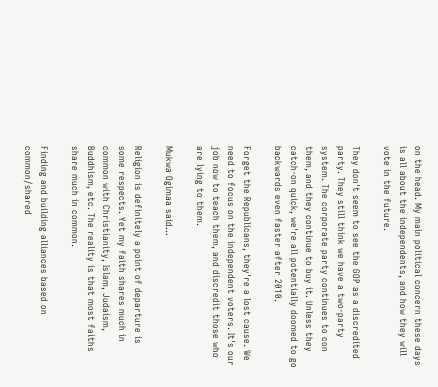on the head. My main political concern these days is all about the independents, and how they will vote in the future.

They don't seem to see the GOP as a discredited party. They still think we have a two-party system. The corporate party continues to con them, and they continue to buy it. Unless they catch-on quick, we're all potentially doomed to go backwards even faster after 2010.

Forget the Republicans, they're a lost cause. We need to focus on the independent voters. It's our job now to teach them, and discredit those who are lying to them.

Mukwa Ogimaa said...

Religion is definitely a point of departure is some respects. Yet my faith shares much in common with Christianity, Islam, Judaism, Buddhism, etc. The reality is that most faiths share much in common.

Finding and building alliances based on common/shared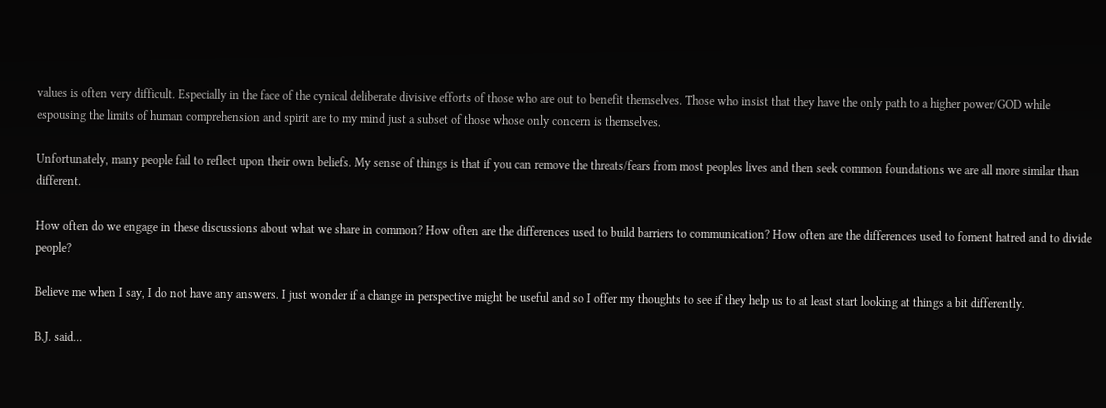values is often very difficult. Especially in the face of the cynical deliberate divisive efforts of those who are out to benefit themselves. Those who insist that they have the only path to a higher power/GOD while espousing the limits of human comprehension and spirit are to my mind just a subset of those whose only concern is themselves.

Unfortunately, many people fail to reflect upon their own beliefs. My sense of things is that if you can remove the threats/fears from most peoples lives and then seek common foundations we are all more similar than different.

How often do we engage in these discussions about what we share in common? How often are the differences used to build barriers to communication? How often are the differences used to foment hatred and to divide people?

Believe me when I say, I do not have any answers. I just wonder if a change in perspective might be useful and so I offer my thoughts to see if they help us to at least start looking at things a bit differently.

B.J. said...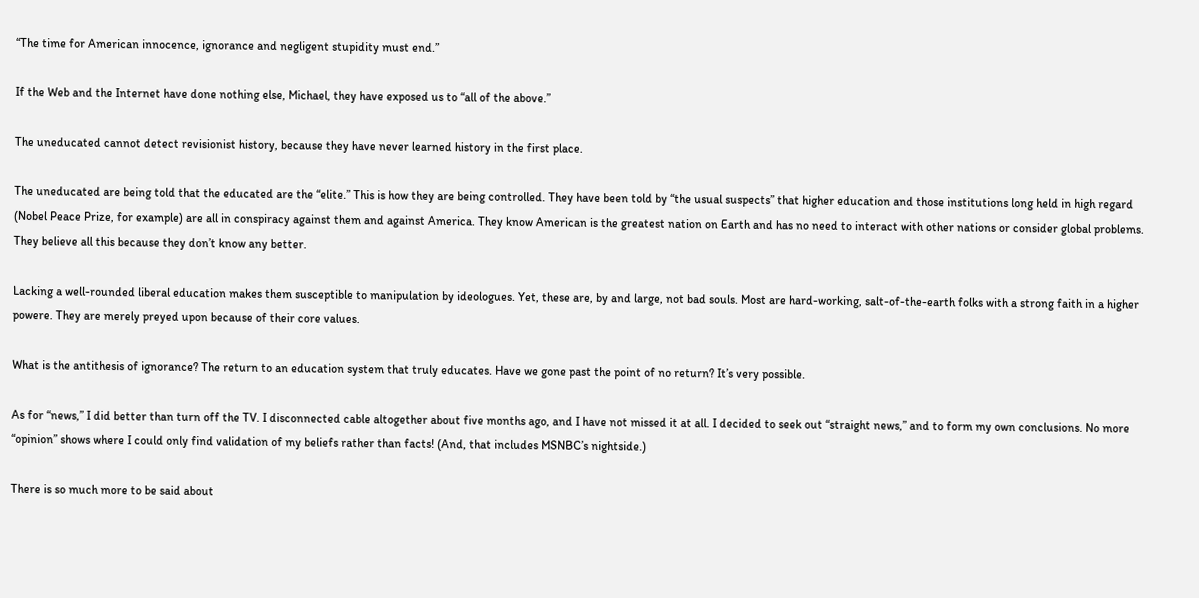“The time for American innocence, ignorance and negligent stupidity must end.”

If the Web and the Internet have done nothing else, Michael, they have exposed us to “all of the above.”

The uneducated cannot detect revisionist history, because they have never learned history in the first place.

The uneducated are being told that the educated are the “elite.” This is how they are being controlled. They have been told by “the usual suspects” that higher education and those institutions long held in high regard (Nobel Peace Prize, for example) are all in conspiracy against them and against America. They know American is the greatest nation on Earth and has no need to interact with other nations or consider global problems. They believe all this because they don’t know any better.

Lacking a well-rounded liberal education makes them susceptible to manipulation by ideologues. Yet, these are, by and large, not bad souls. Most are hard-working, salt-of-the-earth folks with a strong faith in a higher powere. They are merely preyed upon because of their core values.

What is the antithesis of ignorance? The return to an education system that truly educates. Have we gone past the point of no return? It’s very possible.

As for “news,” I did better than turn off the TV. I disconnected cable altogether about five months ago, and I have not missed it at all. I decided to seek out “straight news,” and to form my own conclusions. No more “opinion” shows where I could only find validation of my beliefs rather than facts! (And, that includes MSNBC’s nightside.)

There is so much more to be said about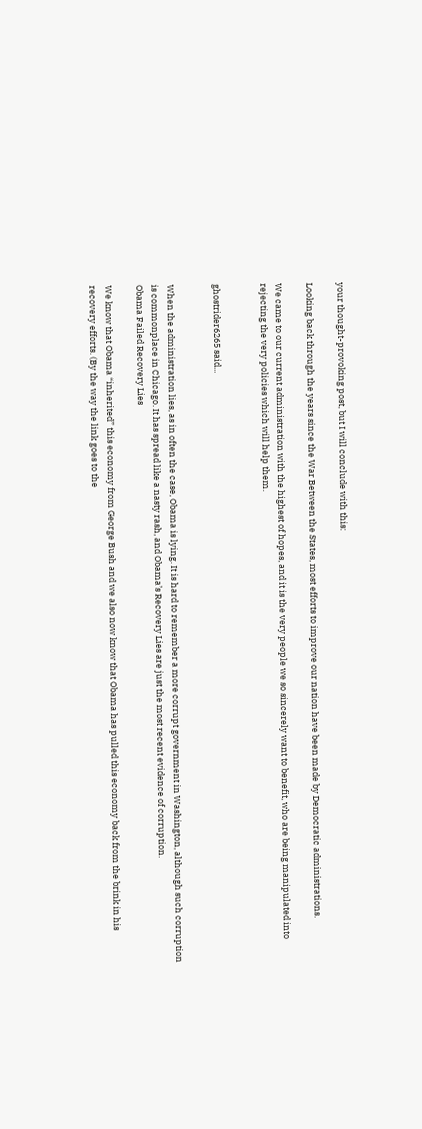your thought-provoking post, but I will conclude with this:

Looking back through the years since the War Between the States, most efforts to improve our nation have been made by Democratic administrations.

We came to our current administration with the highest of hopes, and it is the very people we so sincerely want to benefit, who are being manipulated into rejecting the very policies which will help them.


ghostrider6265 said...


When the administration lies, as in often the case, Obama is lying. It is hard to remember a more corrupt government in Washington, although such corruption is commonplace in Chicago. It has spread like a nasty rash, and Obama’s Recovery Lies are just the most recent evidence of corruption.
Obama Failed Recovery Lies

We know that Obama “inherited” this economy from George Bush and we also now know that Obama has pulled this economy back from the brink in his recovery efforts. (By the way the link goes to the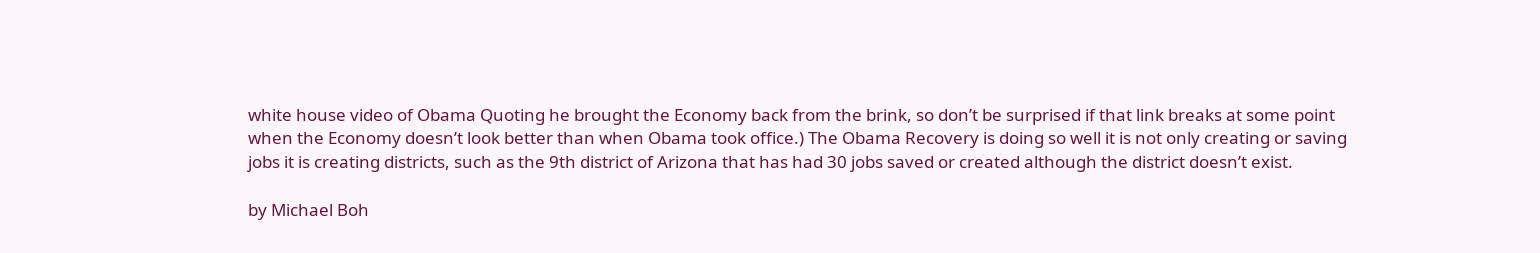white house video of Obama Quoting he brought the Economy back from the brink, so don’t be surprised if that link breaks at some point when the Economy doesn’t look better than when Obama took office.) The Obama Recovery is doing so well it is not only creating or saving jobs it is creating districts, such as the 9th district of Arizona that has had 30 jobs saved or created although the district doesn’t exist.

by Michael Boh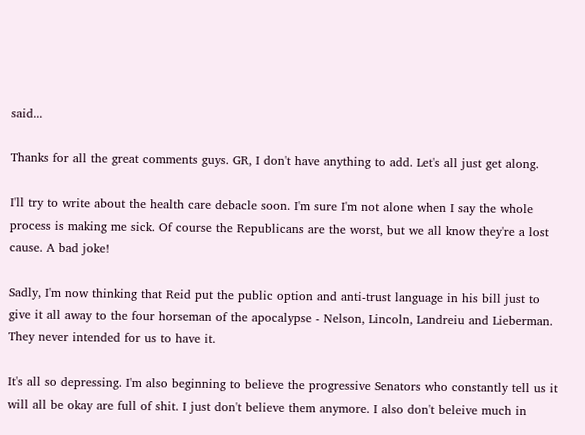said...

Thanks for all the great comments guys. GR, I don't have anything to add. Let's all just get along.

I'll try to write about the health care debacle soon. I'm sure I'm not alone when I say the whole process is making me sick. Of course the Republicans are the worst, but we all know they're a lost cause. A bad joke!

Sadly, I'm now thinking that Reid put the public option and anti-trust language in his bill just to give it all away to the four horseman of the apocalypse - Nelson, Lincoln, Landreiu and Lieberman. They never intended for us to have it.

It's all so depressing. I'm also beginning to believe the progressive Senators who constantly tell us it will all be okay are full of shit. I just don't believe them anymore. I also don't beleive much in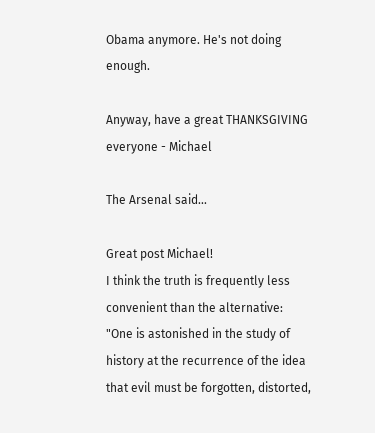Obama anymore. He's not doing enough.

Anyway, have a great THANKSGIVING everyone - Michael

The Arsenal said...

Great post Michael!
I think the truth is frequently less convenient than the alternative:
"One is astonished in the study of history at the recurrence of the idea that evil must be forgotten, distorted,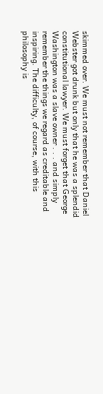skimmed over. We must not remember that Daniel Webster got drunk but only that he was a splendid constitutional lawyer. We must forget that George Washington was a slave owner . . . and simply remember the things we regard as creditable and inspiring. The difficulty, of course, with this philosophy is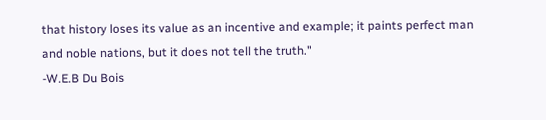that history loses its value as an incentive and example; it paints perfect man and noble nations, but it does not tell the truth."
-W.E.B Du Bois